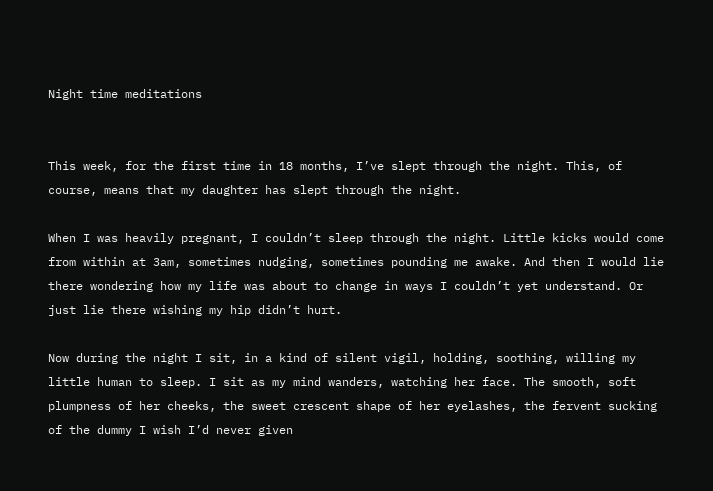Night time meditations


This week, for the first time in 18 months, I’ve slept through the night. This, of course, means that my daughter has slept through the night.

When I was heavily pregnant, I couldn’t sleep through the night. Little kicks would come from within at 3am, sometimes nudging, sometimes pounding me awake. And then I would lie there wondering how my life was about to change in ways I couldn’t yet understand. Or just lie there wishing my hip didn’t hurt.

Now during the night I sit, in a kind of silent vigil, holding, soothing, willing my little human to sleep. I sit as my mind wanders, watching her face. The smooth, soft plumpness of her cheeks, the sweet crescent shape of her eyelashes, the fervent sucking of the dummy I wish I’d never given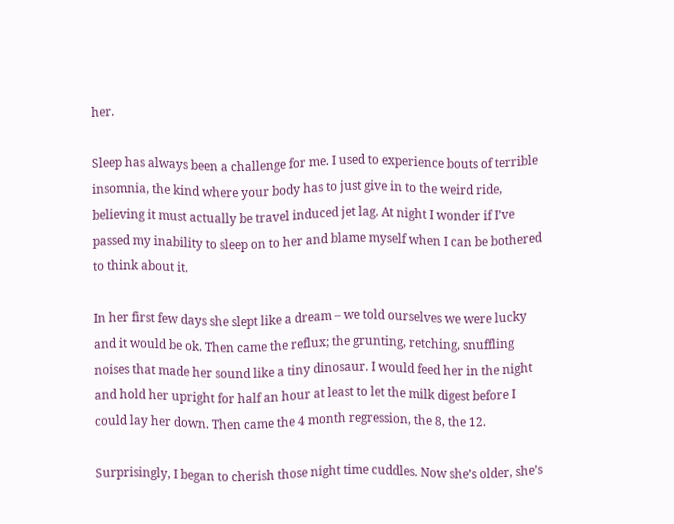her.

Sleep has always been a challenge for me. I used to experience bouts of terrible insomnia, the kind where your body has to just give in to the weird ride, believing it must actually be travel induced jet lag. At night I wonder if I’ve passed my inability to sleep on to her and blame myself when I can be bothered to think about it.

In her first few days she slept like a dream – we told ourselves we were lucky and it would be ok. Then came the reflux; the grunting, retching, snuffling noises that made her sound like a tiny dinosaur. I would feed her in the night and hold her upright for half an hour at least to let the milk digest before I could lay her down. Then came the 4 month regression, the 8, the 12.

Surprisingly, I began to cherish those night time cuddles. Now she’s older, she’s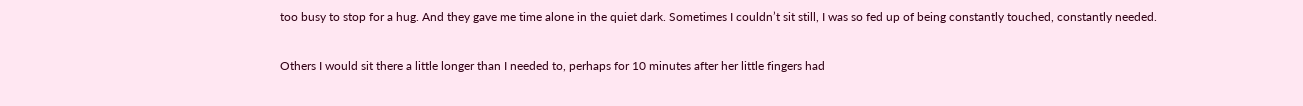too busy to stop for a hug. And they gave me time alone in the quiet dark. Sometimes I couldn’t sit still, I was so fed up of being constantly touched, constantly needed.

Others I would sit there a little longer than I needed to, perhaps for 10 minutes after her little fingers had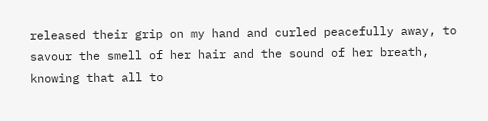released their grip on my hand and curled peacefully away, to savour the smell of her hair and the sound of her breath, knowing that all to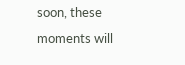soon, these moments will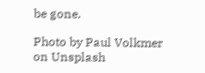be gone.

Photo by Paul Volkmer on Unsplash